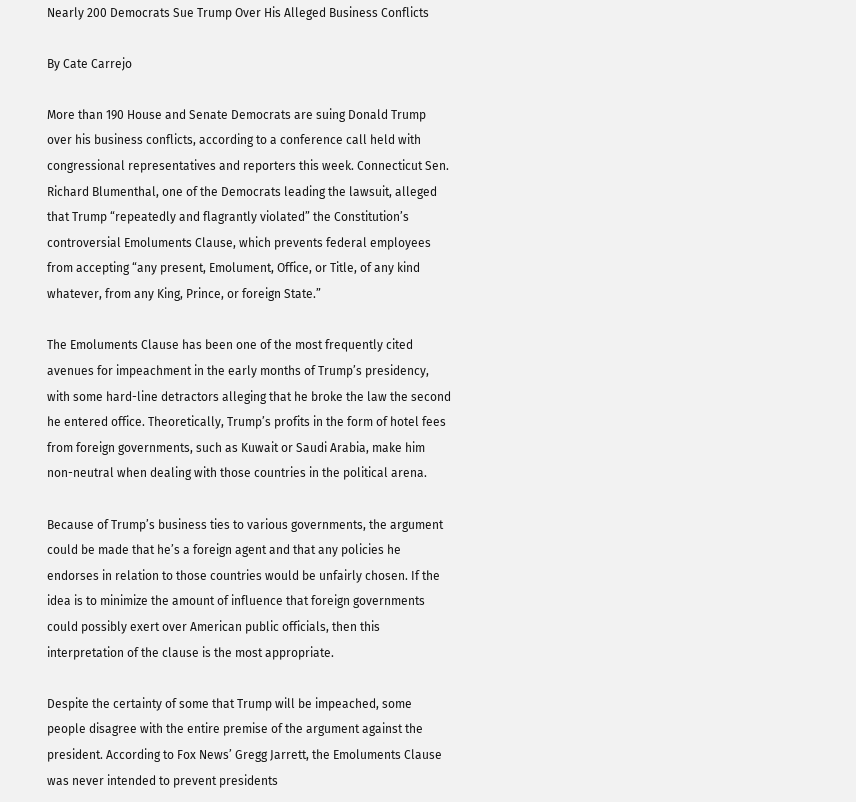Nearly 200 Democrats Sue Trump Over His Alleged Business Conflicts

By Cate Carrejo

More than 190 House and Senate Democrats are suing Donald Trump over his business conflicts, according to a conference call held with congressional representatives and reporters this week. Connecticut Sen. Richard Blumenthal, one of the Democrats leading the lawsuit, alleged that Trump “repeatedly and flagrantly violated” the Constitution’s controversial Emoluments Clause, which prevents federal employees from accepting “any present, Emolument, Office, or Title, of any kind whatever, from any King, Prince, or foreign State.”

The Emoluments Clause has been one of the most frequently cited avenues for impeachment in the early months of Trump’s presidency, with some hard-line detractors alleging that he broke the law the second he entered office. Theoretically, Trump’s profits in the form of hotel fees from foreign governments, such as Kuwait or Saudi Arabia, make him non-neutral when dealing with those countries in the political arena.

Because of Trump’s business ties to various governments, the argument could be made that he’s a foreign agent and that any policies he endorses in relation to those countries would be unfairly chosen. If the idea is to minimize the amount of influence that foreign governments could possibly exert over American public officials, then this interpretation of the clause is the most appropriate.

Despite the certainty of some that Trump will be impeached, some people disagree with the entire premise of the argument against the president. According to Fox News’ Gregg Jarrett, the Emoluments Clause was never intended to prevent presidents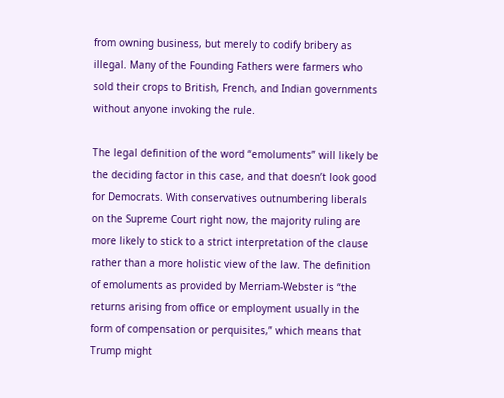from owning business, but merely to codify bribery as illegal. Many of the Founding Fathers were farmers who sold their crops to British, French, and Indian governments without anyone invoking the rule.

The legal definition of the word “emoluments” will likely be the deciding factor in this case, and that doesn’t look good for Democrats. With conservatives outnumbering liberals on the Supreme Court right now, the majority ruling are more likely to stick to a strict interpretation of the clause rather than a more holistic view of the law. The definition of emoluments as provided by Merriam-Webster is “the returns arising from office or employment usually in the form of compensation or perquisites,” which means that Trump might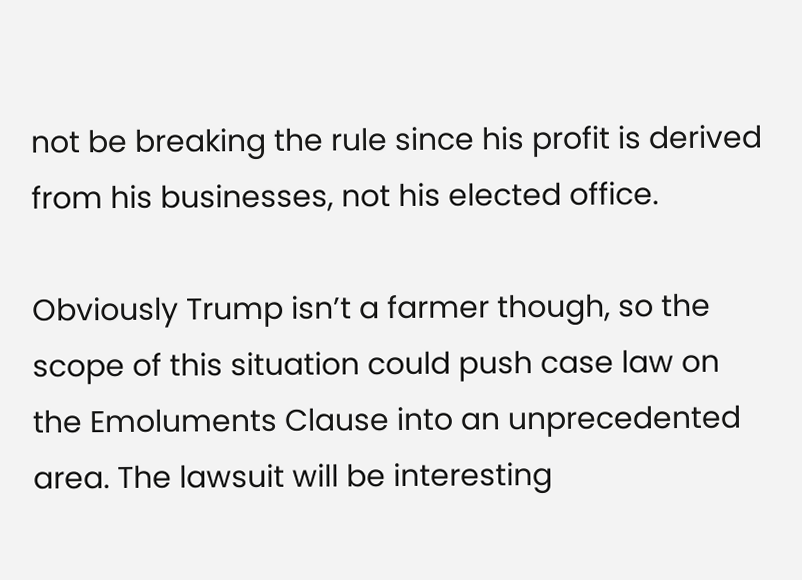not be breaking the rule since his profit is derived from his businesses, not his elected office.

Obviously Trump isn’t a farmer though, so the scope of this situation could push case law on the Emoluments Clause into an unprecedented area. The lawsuit will be interesting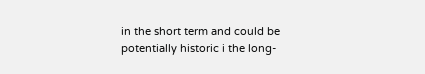in the short term and could be potentially historic i the long-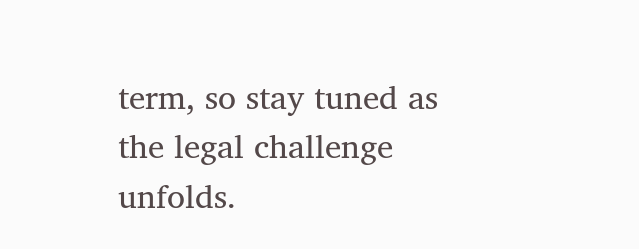term, so stay tuned as the legal challenge unfolds.